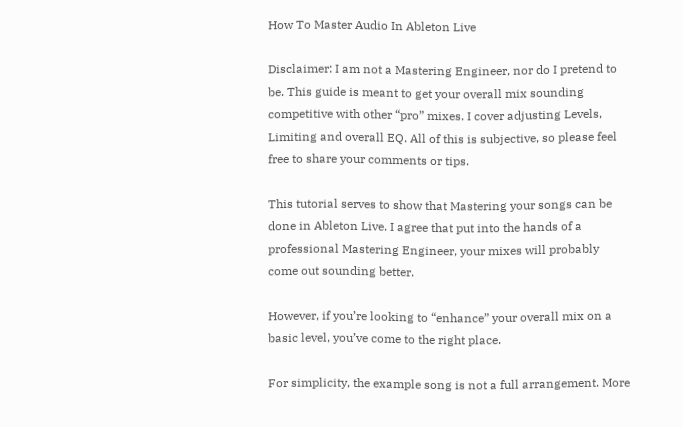How To Master Audio In Ableton Live

Disclaimer: I am not a Mastering Engineer, nor do I pretend to be. This guide is meant to get your overall mix sounding competitive with other “pro” mixes. I cover adjusting Levels, Limiting and overall EQ. All of this is subjective, so please feel free to share your comments or tips.

This tutorial serves to show that Mastering your songs can be done in Ableton Live. I agree that put into the hands of a professional Mastering Engineer, your mixes will probably come out sounding better.

However, if you’re looking to “enhance” your overall mix on a basic level, you’ve come to the right place.

For simplicity, the example song is not a full arrangement. More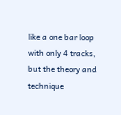like a one bar loop with only 4 tracks, but the theory and technique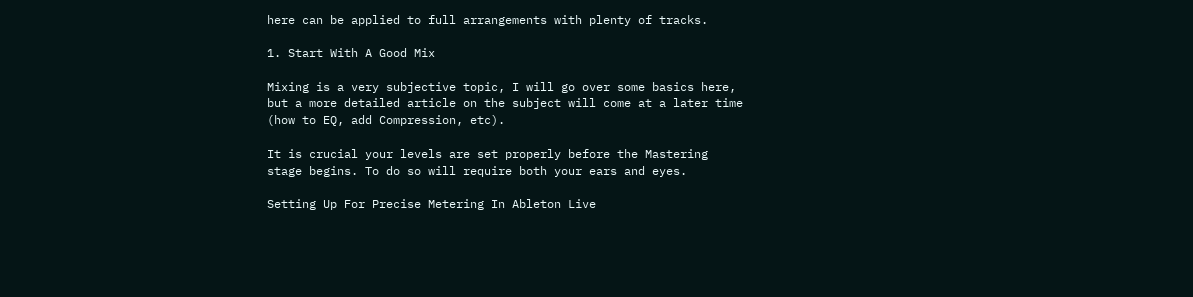here can be applied to full arrangements with plenty of tracks.

1. Start With A Good Mix

Mixing is a very subjective topic, I will go over some basics here, but a more detailed article on the subject will come at a later time (how to EQ, add Compression, etc).

It is crucial your levels are set properly before the Mastering stage begins. To do so will require both your ears and eyes.

Setting Up For Precise Metering In Ableton Live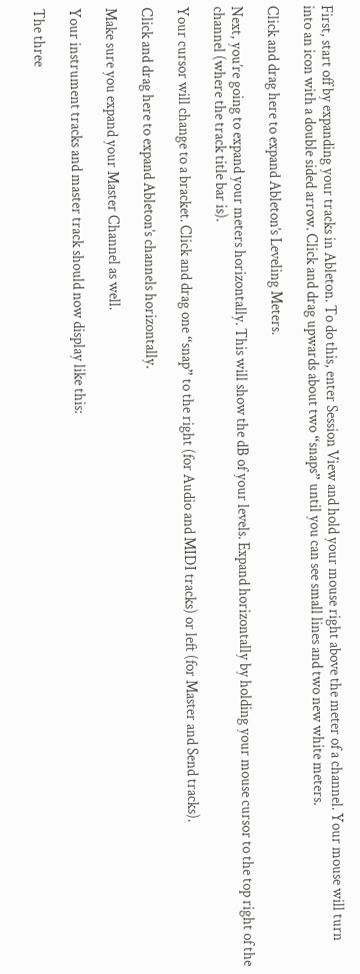First, start off by expanding your tracks in Ableton. To do this, enter Session View and hold your mouse right above the meter of a channel. Your mouse will turn into an icon with a double sided arrow. Click and drag upwards about two “snaps” until you can see small lines and two new white meters.

Click and drag here to expand Ableton’s Leveling Meters.

Next, you’re going to expand your meters horizontally. This will show the dB of your levels. Expand horizontally by holding your mouse cursor to the top right of the channel (where the track title bar is).

Your cursor will change to a bracket. Click and drag one “snap” to the right (for Audio and MIDI tracks) or left (for Master and Send tracks).

Click and drag here to expand Ableton’s channels horizontally.

Make sure you expand your Master Channel as well.

Your instrument tracks and master track should now display like this:

The three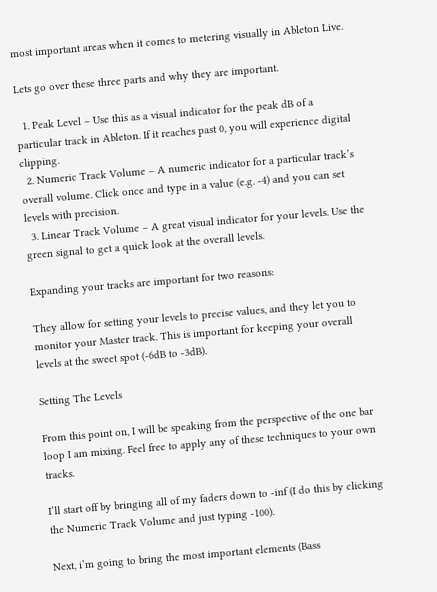most important areas when it comes to metering visually in Ableton Live.

Lets go over these three parts and why they are important.

  1. Peak Level – Use this as a visual indicator for the peak dB of a particular track in Ableton. If it reaches past 0, you will experience digital clipping.
  2. Numeric Track Volume – A numeric indicator for a particular track’s overall volume. Click once and type in a value (e.g. -4) and you can set levels with precision.
  3. Linear Track Volume – A great visual indicator for your levels. Use the green signal to get a quick look at the overall levels.

Expanding your tracks are important for two reasons:

They allow for setting your levels to precise values, and they let you to monitor your Master track. This is important for keeping your overall levels at the sweet spot (-6dB to -3dB).

Setting The Levels

From this point on, I will be speaking from the perspective of the one bar loop I am mixing. Feel free to apply any of these techniques to your own tracks.

I’ll start off by bringing all of my faders down to -inf (I do this by clicking the Numeric Track Volume and just typing -100).

Next, i’m going to bring the most important elements (Bass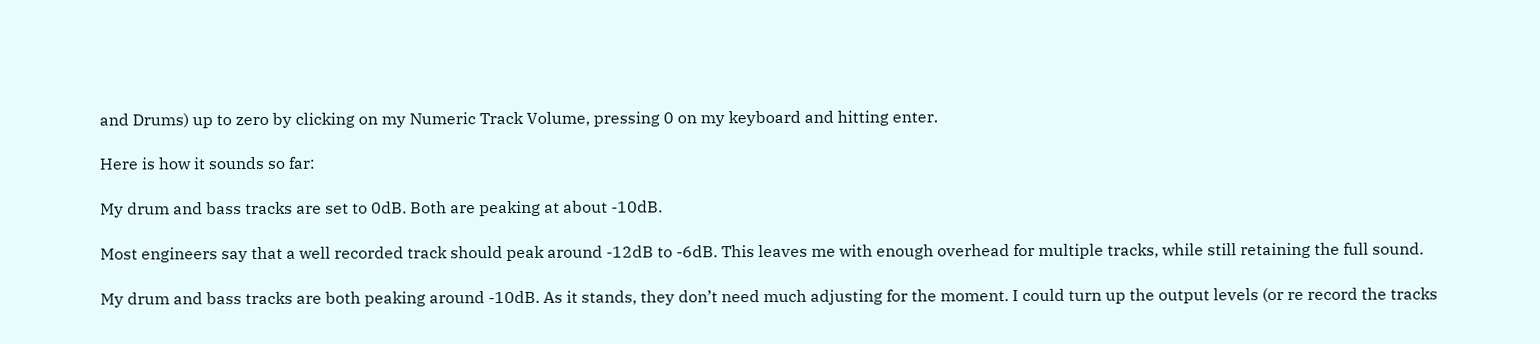and Drums) up to zero by clicking on my Numeric Track Volume, pressing 0 on my keyboard and hitting enter.

Here is how it sounds so far:

My drum and bass tracks are set to 0dB. Both are peaking at about -10dB.

Most engineers say that a well recorded track should peak around -12dB to -6dB. This leaves me with enough overhead for multiple tracks, while still retaining the full sound.

My drum and bass tracks are both peaking around -10dB. As it stands, they don’t need much adjusting for the moment. I could turn up the output levels (or re record the tracks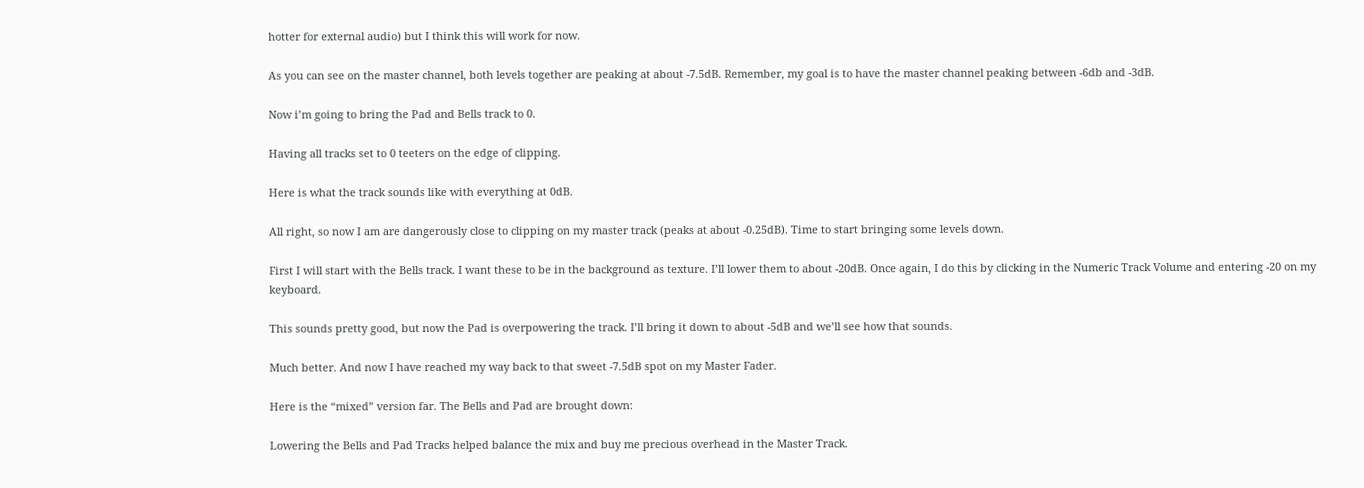hotter for external audio) but I think this will work for now.

As you can see on the master channel, both levels together are peaking at about -7.5dB. Remember, my goal is to have the master channel peaking between -6db and -3dB.

Now i’m going to bring the Pad and Bells track to 0.

Having all tracks set to 0 teeters on the edge of clipping.

Here is what the track sounds like with everything at 0dB.

All right, so now I am are dangerously close to clipping on my master track (peaks at about -0.25dB). Time to start bringing some levels down.

First I will start with the Bells track. I want these to be in the background as texture. I’ll lower them to about -20dB. Once again, I do this by clicking in the Numeric Track Volume and entering -20 on my keyboard.

This sounds pretty good, but now the Pad is overpowering the track. I’ll bring it down to about -5dB and we’ll see how that sounds.

Much better. And now I have reached my way back to that sweet -7.5dB spot on my Master Fader.

Here is the “mixed” version far. The Bells and Pad are brought down:

Lowering the Bells and Pad Tracks helped balance the mix and buy me precious overhead in the Master Track.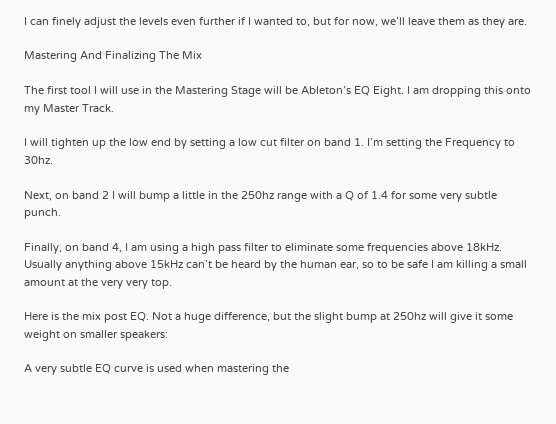I can finely adjust the levels even further if I wanted to, but for now, we’ll leave them as they are.

Mastering And Finalizing The Mix

The first tool I will use in the Mastering Stage will be Ableton’s EQ Eight. I am dropping this onto my Master Track.

I will tighten up the low end by setting a low cut filter on band 1. I’m setting the Frequency to 30hz.

Next, on band 2 I will bump a little in the 250hz range with a Q of 1.4 for some very subtle punch.

Finally, on band 4, I am using a high pass filter to eliminate some frequencies above 18kHz. Usually anything above 15kHz can’t be heard by the human ear, so to be safe I am killing a small amount at the very very top.

Here is the mix post EQ. Not a huge difference, but the slight bump at 250hz will give it some weight on smaller speakers:

A very subtle EQ curve is used when mastering the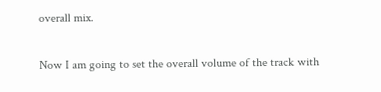overall mix.

Now I am going to set the overall volume of the track with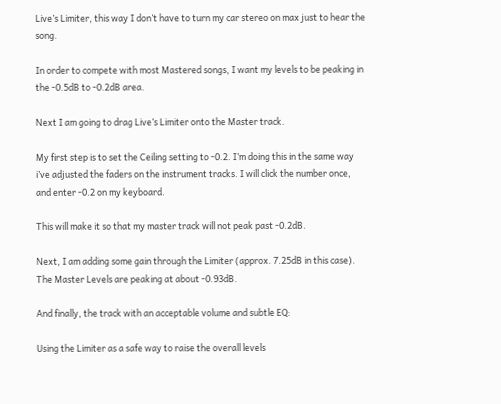Live’s Limiter, this way I don’t have to turn my car stereo on max just to hear the song.

In order to compete with most Mastered songs, I want my levels to be peaking in the -0.5dB to -0.2dB area.

Next I am going to drag Live’s Limiter onto the Master track.

My first step is to set the Ceiling setting to -0.2. I’m doing this in the same way i’ve adjusted the faders on the instrument tracks. I will click the number once, and enter -0.2 on my keyboard.

This will make it so that my master track will not peak past -0.2dB.

Next, I am adding some gain through the Limiter (approx. 7.25dB in this case). The Master Levels are peaking at about -0.93dB.

And finally, the track with an acceptable volume and subtle EQ:

Using the Limiter as a safe way to raise the overall levels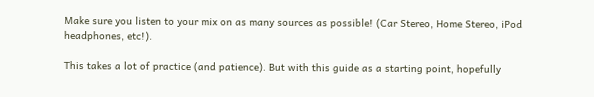Make sure you listen to your mix on as many sources as possible! (Car Stereo, Home Stereo, iPod headphones, etc!).

This takes a lot of practice (and patience). But with this guide as a starting point, hopefully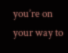you’re on your way to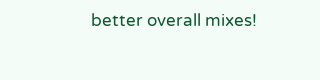better overall mixes!